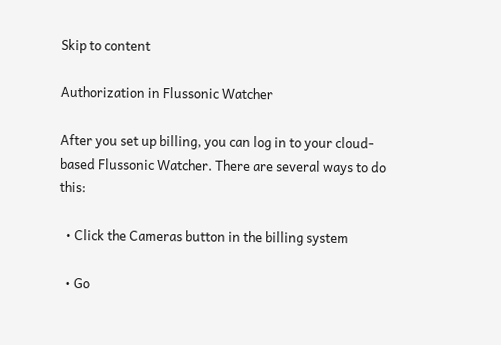Skip to content

Authorization in Flussonic Watcher

After you set up billing, you can log in to your cloud-based Flussonic Watcher. There are several ways to do this:

  • Click the Cameras button in the billing system

  • Go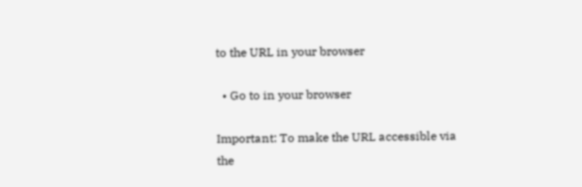to the URL in your browser

  • Go to in your browser

Important: To make the URL accessible via the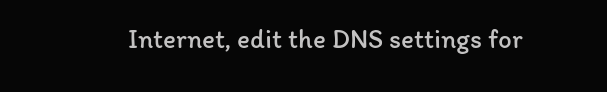Internet, edit the DNS settings for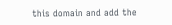this domain and add the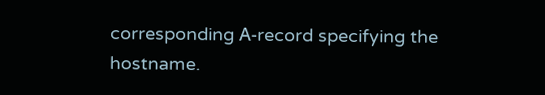corresponding А-record specifying the hostname.